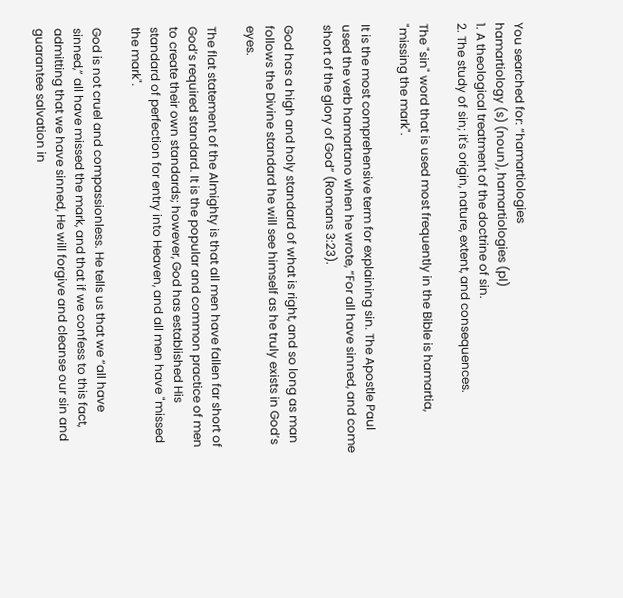You searched for: “hamartiologies
hamartiology (s) (noun), hamartiologies (pl)
1. A theological treatment of the doctrine of sin.
2. The study of sin; it's origin, nature, extent, and consequences.

The "sin" word that is used most frequently in the Bible is hamartia, "missing the mark".

It is the most comprehensive term for explaining sin. The Apostle Paul used the verb hamartano when he wrote, “For all have sinned, and come short of the glory of God” (Romans 3:23).

God has a high and holy standard of what is right, and so long as man follows the Divine standard he will see himself as he truly exists in God’s eyes.

The flat statement of the Almighty is that all men have fallen far short of God’s required standard. It is the popular and common practice of men to create their own standards; however, God has established His standard of perfection for entry into Heaven, and all men have "missed the mark".

God is not cruel and compassionless. He tells us that we “all have sinned,” all have missed the mark, and that if we confess to this fact, admitting that we have sinned, He will forgive and cleanse our sin and guarantee salvation in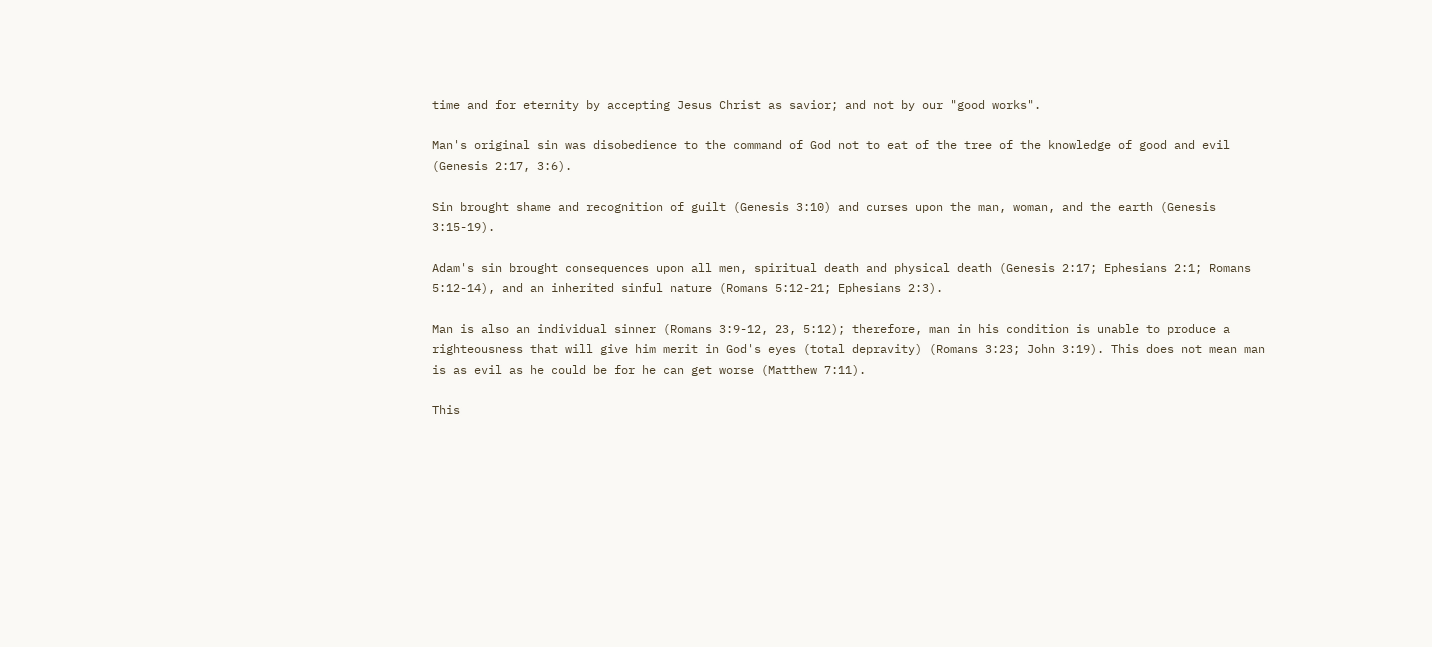time and for eternity by accepting Jesus Christ as savior; and not by our "good works".

Man's original sin was disobedience to the command of God not to eat of the tree of the knowledge of good and evil (Genesis 2:17, 3:6).

Sin brought shame and recognition of guilt (Genesis 3:10) and curses upon the man, woman, and the earth (Genesis 3:15-19).

Adam's sin brought consequences upon all men, spiritual death and physical death (Genesis 2:17; Ephesians 2:1; Romans 5:12-14), and an inherited sinful nature (Romans 5:12-21; Ephesians 2:3).

Man is also an individual sinner (Romans 3:9-12, 23, 5:12); therefore, man in his condition is unable to produce a righteousness that will give him merit in God's eyes (total depravity) (Romans 3:23; John 3:19). This does not mean man is as evil as he could be for he can get worse (Matthew 7:11).

This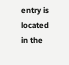entry is located in the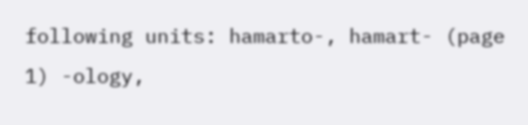following units: hamarto-, hamart- (page 1) -ology,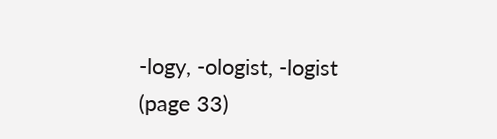-logy, -ologist, -logist (page 33)